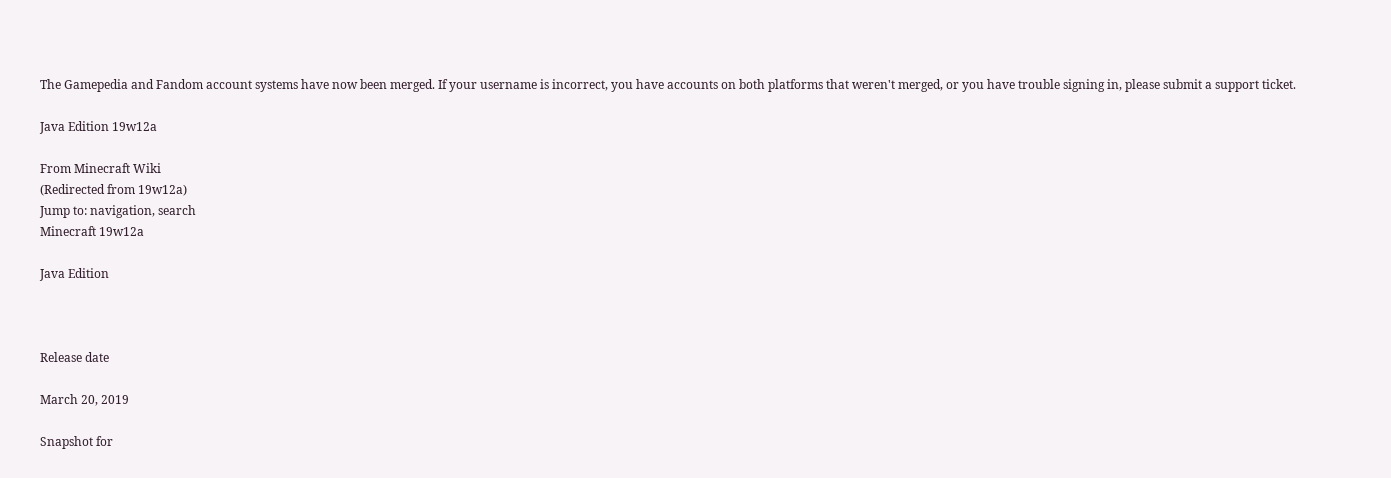The Gamepedia and Fandom account systems have now been merged. If your username is incorrect, you have accounts on both platforms that weren't merged, or you have trouble signing in, please submit a support ticket.

Java Edition 19w12a

From Minecraft Wiki
(Redirected from 19w12a)
Jump to: navigation, search
Minecraft 19w12a

Java Edition



Release date

March 20, 2019

Snapshot for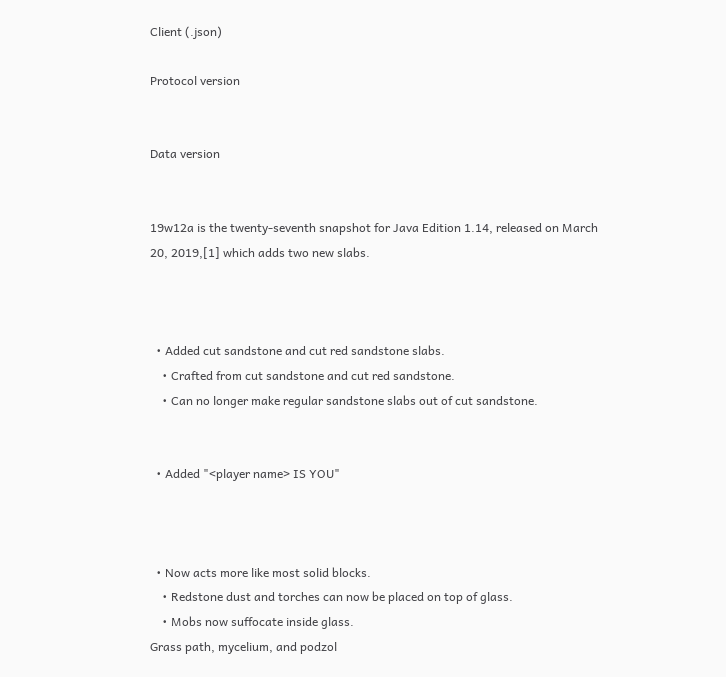Client (.json)

Protocol version


Data version


19w12a is the twenty-seventh snapshot for Java Edition 1.14, released on March 20, 2019,[1] which adds two new slabs.



  • Added cut sandstone and cut red sandstone slabs.
    • Crafted from cut sandstone and cut red sandstone.
    • Can no longer make regular sandstone slabs out of cut sandstone.


  • Added "<player name> IS YOU"



  • Now acts more like most solid blocks.
    • Redstone dust and torches can now be placed on top of glass.
    • Mobs now suffocate inside glass.
Grass path, mycelium, and podzol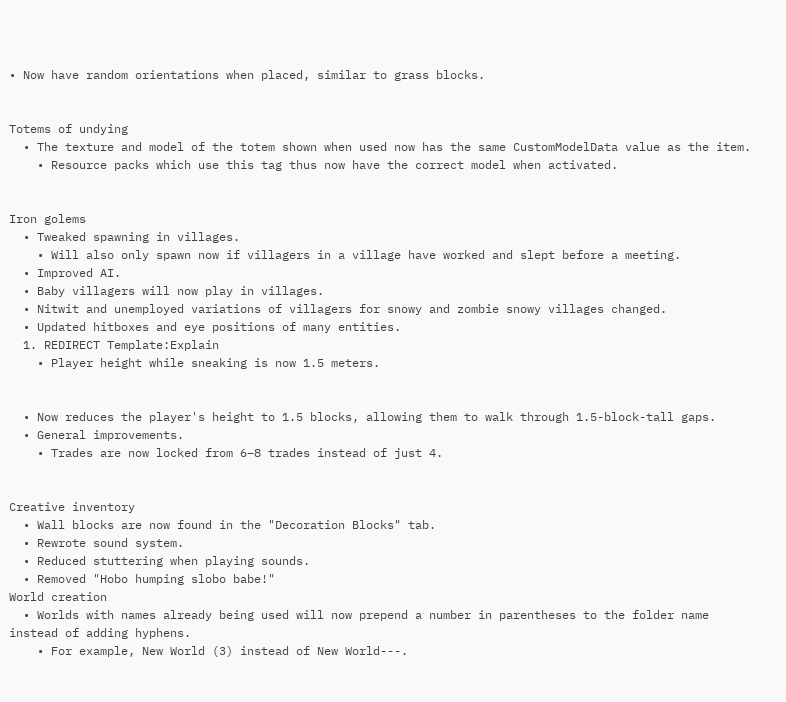• Now have random orientations when placed, similar to grass blocks.


Totems of undying
  • The texture and model of the totem shown when used now has the same CustomModelData value as the item.
    • Resource packs which use this tag thus now have the correct model when activated.


Iron golems
  • Tweaked spawning in villages.
    • Will also only spawn now if villagers in a village have worked and slept before a meeting.
  • Improved AI.
  • Baby villagers will now play in villages.
  • Nitwit and unemployed variations of villagers for snowy and zombie snowy villages changed.
  • Updated hitboxes and eye positions of many entities.
  1. REDIRECT Template:Explain
    • Player height while sneaking is now 1.5 meters.


  • Now reduces the player's height to 1.5 blocks, allowing them to walk through 1.5-block-tall gaps.
  • General improvements.
    • Trades are now locked from 6–8 trades instead of just 4.


Creative inventory
  • Wall blocks are now found in the "Decoration Blocks" tab.
  • Rewrote sound system.
  • Reduced stuttering when playing sounds.
  • Removed "Hobo humping slobo babe!"
World creation
  • Worlds with names already being used will now prepend a number in parentheses to the folder name instead of adding hyphens.
    • For example, New World (3) instead of New World---.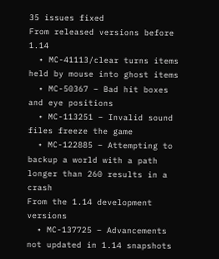35 issues fixed
From released versions before 1.14
  • MC-41113/clear turns items held by mouse into ghost items
  • MC-50367 – Bad hit boxes and eye positions
  • MC-113251 – Invalid sound files freeze the game
  • MC-122885 – Attempting to backup a world with a path longer than 260 results in a crash
From the 1.14 development versions
  • MC-137725 – Advancements not updated in 1.14 snapshots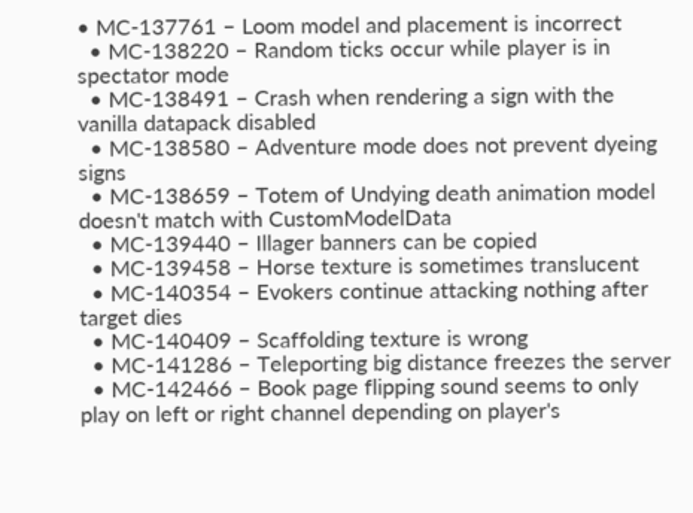• MC-137761 – Loom model and placement is incorrect
  • MC-138220 – Random ticks occur while player is in spectator mode
  • MC-138491 – Crash when rendering a sign with the vanilla datapack disabled
  • MC-138580 – Adventure mode does not prevent dyeing signs
  • MC-138659 – Totem of Undying death animation model doesn't match with CustomModelData
  • MC-139440 – Illager banners can be copied
  • MC-139458 – Horse texture is sometimes translucent
  • MC-140354 – Evokers continue attacking nothing after target dies
  • MC-140409 – Scaffolding texture is wrong
  • MC-141286 – Teleporting big distance freezes the server
  • MC-142466 – Book page flipping sound seems to only play on left or right channel depending on player's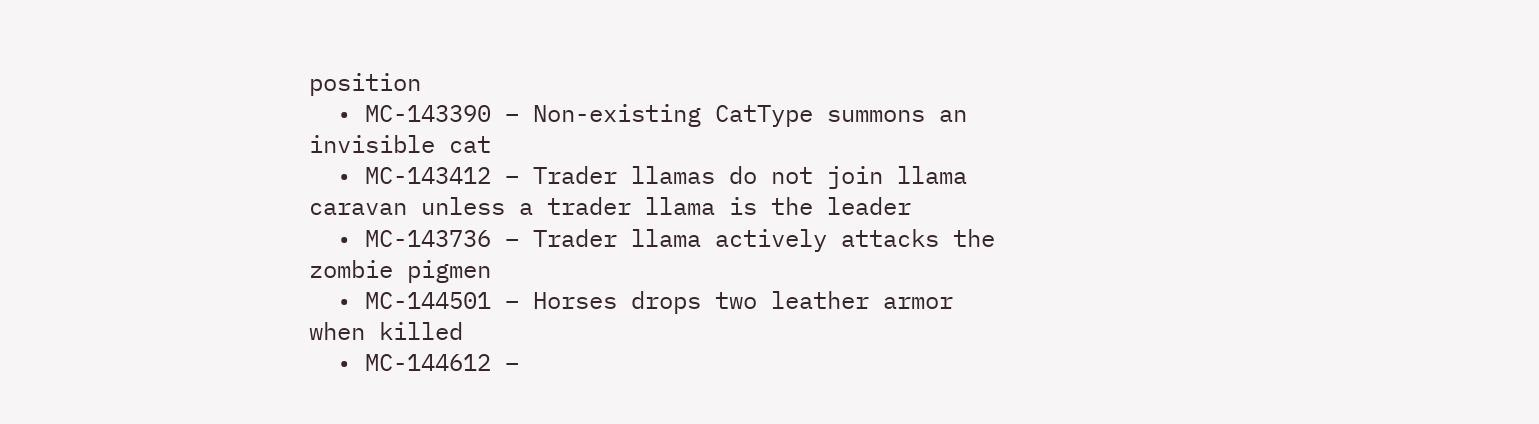position
  • MC-143390 – Non-existing CatType summons an invisible cat
  • MC-143412 – Trader llamas do not join llama caravan unless a trader llama is the leader
  • MC-143736 – Trader llama actively attacks the zombie pigmen
  • MC-144501 – Horses drops two leather armor when killed
  • MC-144612 –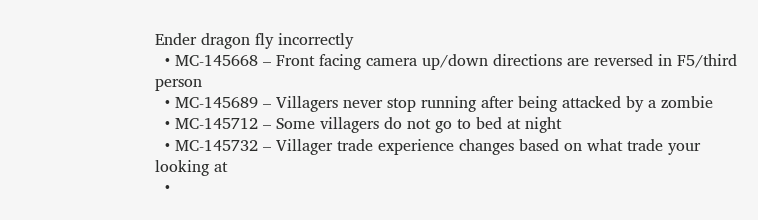Ender dragon fly incorrectly
  • MC-145668 – Front facing camera up/down directions are reversed in F5/third person
  • MC-145689 – Villagers never stop running after being attacked by a zombie
  • MC-145712 – Some villagers do not go to bed at night
  • MC-145732 – Villager trade experience changes based on what trade your looking at
  •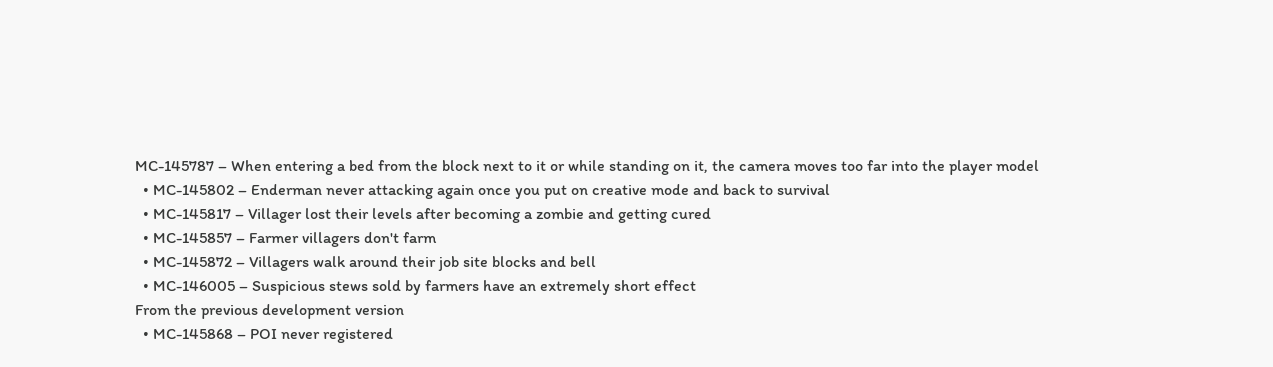MC-145787 – When entering a bed from the block next to it or while standing on it, the camera moves too far into the player model
  • MC-145802 – Enderman never attacking again once you put on creative mode and back to survival
  • MC-145817 – Villager lost their levels after becoming a zombie and getting cured
  • MC-145857 – Farmer villagers don't farm
  • MC-145872 – Villagers walk around their job site blocks and bell
  • MC-146005 – Suspicious stews sold by farmers have an extremely short effect
From the previous development version
  • MC-145868 – POI never registered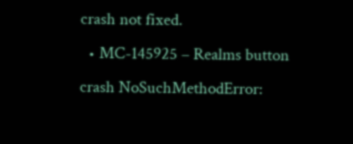crash not fixed.
  • MC-145925 – Realms button crash NoSuchMethodError: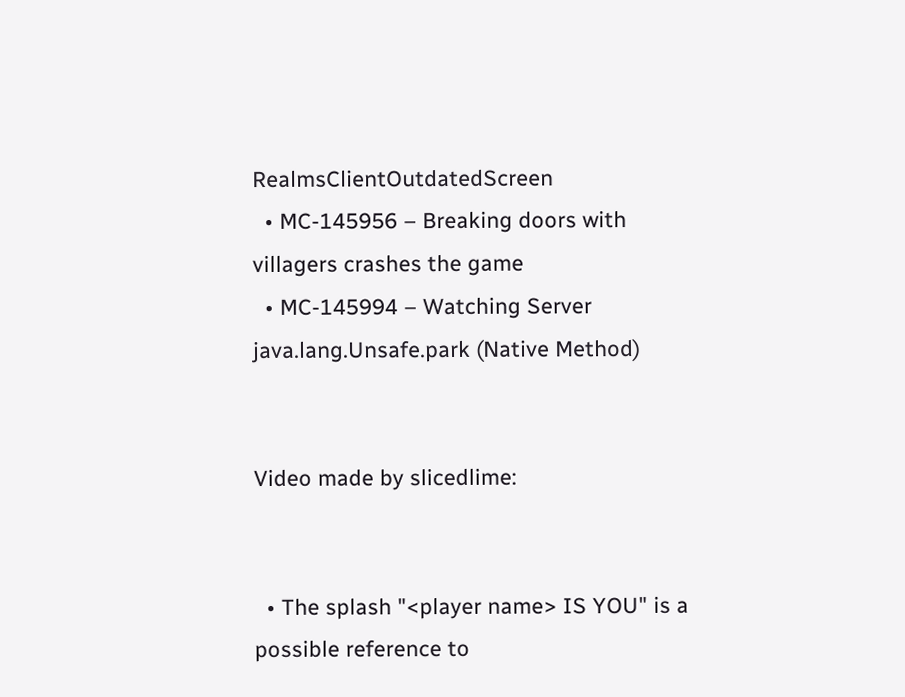RealmsClientOutdatedScreen
  • MC-145956 – Breaking doors with villagers crashes the game
  • MC-145994 – Watching Server java.lang.Unsafe.park (Native Method)


Video made by slicedlime:


  • The splash "<player name> IS YOU" is a possible reference to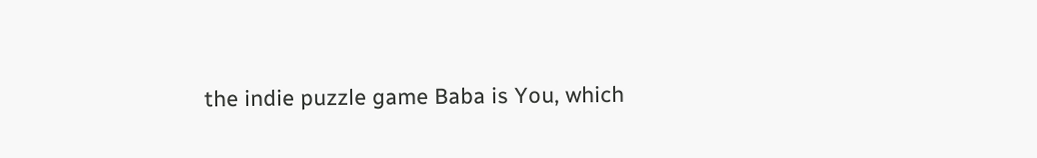the indie puzzle game Baba is You, which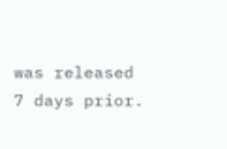was released 7 days prior.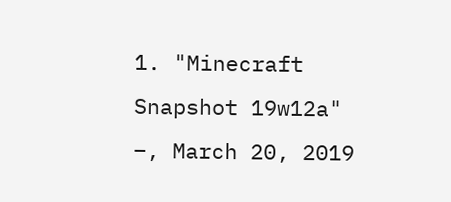1. "Minecraft Snapshot 19w12a" –, March 20, 2019